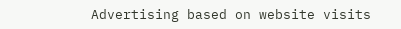Advertising based on website visits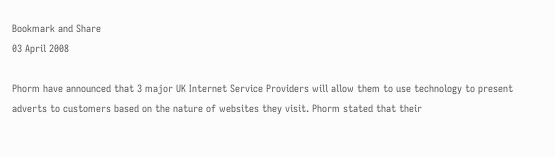Bookmark and Share
03 April 2008

Phorm have announced that 3 major UK Internet Service Providers will allow them to use technology to present adverts to customers based on the nature of websites they visit. Phorm stated that their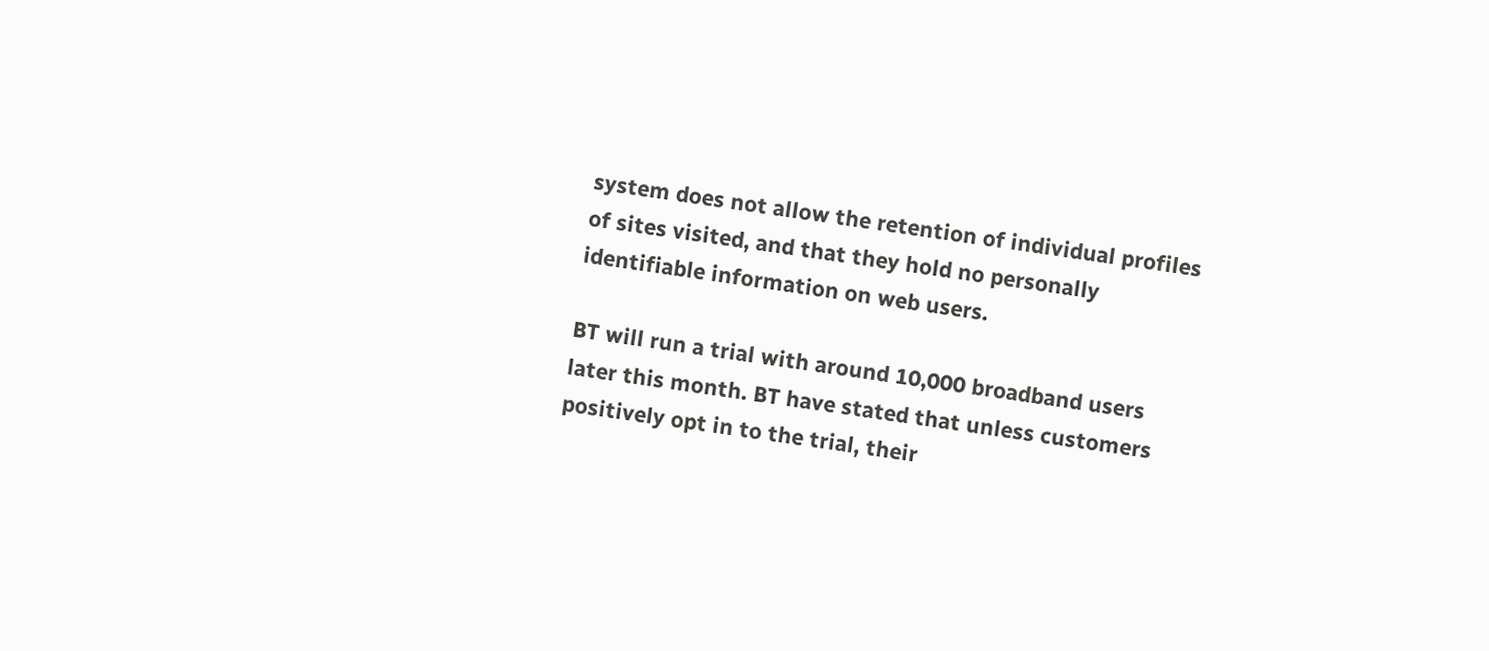system does not allow the retention of individual profiles of sites visited, and that they hold no personally identifiable information on web users.

BT will run a trial with around 10,000 broadband users later this month. BT have stated that unless customers positively opt in to the trial, their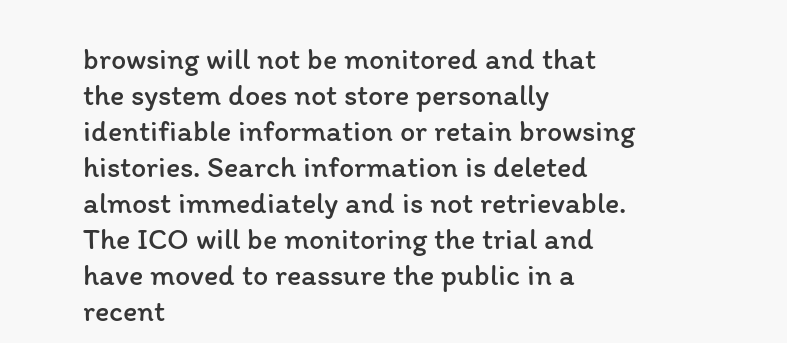browsing will not be monitored and that the system does not store personally identifiable information or retain browsing histories. Search information is deleted almost immediately and is not retrievable. The ICO will be monitoring the trial and have moved to reassure the public in a recent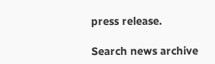press release.

Search news archive